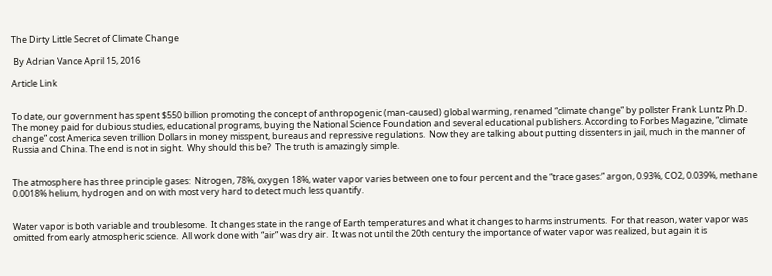The Dirty Little Secret of Climate Change

 By Adrian Vance April 15, 2016

Article Link


To date, our government has spent $550 billion promoting the concept of anthropogenic (man-caused) global warming, renamed “climate change” by pollster Frank Luntz Ph.D.  The money paid for dubious studies, educational programs, buying the National Science Foundation and several educational publishers. According to Forbes Magazine, “climate change” cost America seven trillion Dollars in money misspent, bureaus and repressive regulations.  Now they are talking about putting dissenters in jail, much in the manner of Russia and China. The end is not in sight.  Why should this be?  The truth is amazingly simple.


The atmosphere has three principle gases:  Nitrogen, 78%, oxygen 18%, water vapor varies between one to four percent and the “trace gases:” argon, 0.93%, CO2, 0.039%, methane 0.0018% helium, hydrogen and on with most very hard to detect much less quantify.


Water vapor is both variable and troublesome.  It changes state in the range of Earth temperatures and what it changes to harms instruments.  For that reason, water vapor was omitted from early atmospheric science.  All work done with “air” was dry air.  It was not until the 20th century the importance of water vapor was realized, but again it is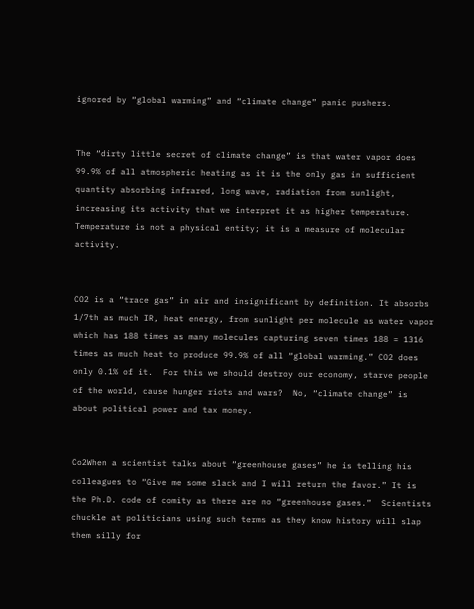ignored by “global warming” and “climate change” panic pushers.


The “dirty little secret of climate change” is that water vapor does 99.9% of all atmospheric heating as it is the only gas in sufficient quantity absorbing infrared, long wave, radiation from sunlight, increasing its activity that we interpret it as higher temperature.  Temperature is not a physical entity; it is a measure of molecular activity.


CO2 is a “trace gas” in air and insignificant by definition. It absorbs 1/7th as much IR, heat energy, from sunlight per molecule as water vapor which has 188 times as many molecules capturing seven times 188 = 1316 times as much heat to produce 99.9% of all “global warming.” CO2 does only 0.1% of it.  For this we should destroy our economy, starve people of the world, cause hunger riots and wars?  No, “climate change” is about political power and tax money.


Co2When a scientist talks about “greenhouse gases” he is telling his colleagues to “Give me some slack and I will return the favor.” It is the Ph.D. code of comity as there are no “greenhouse gases.”  Scientists chuckle at politicians using such terms as they know history will slap them silly for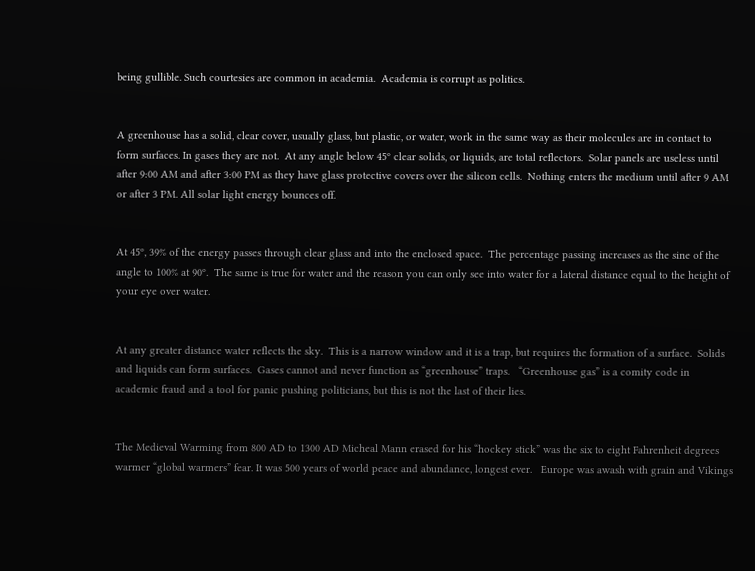being gullible. Such courtesies are common in academia.  Academia is corrupt as politics.


A greenhouse has a solid, clear cover, usually glass, but plastic, or water, work in the same way as their molecules are in contact to form surfaces. In gases they are not.  At any angle below 45º clear solids, or liquids, are total reflectors.  Solar panels are useless until after 9:00 AM and after 3:00 PM as they have glass protective covers over the silicon cells.  Nothing enters the medium until after 9 AM or after 3 PM. All solar light energy bounces off.


At 45º, 39% of the energy passes through clear glass and into the enclosed space.  The percentage passing increases as the sine of the angle to 100% at 90º.  The same is true for water and the reason you can only see into water for a lateral distance equal to the height of your eye over water.


At any greater distance water reflects the sky.  This is a narrow window and it is a trap, but requires the formation of a surface.  Solids and liquids can form surfaces.  Gases cannot and never function as “greenhouse” traps.   “Greenhouse gas” is a comity code in academic fraud and a tool for panic pushing politicians, but this is not the last of their lies.


The Medieval Warming from 800 AD to 1300 AD Micheal Mann erased for his “hockey stick” was the six to eight Fahrenheit degrees warmer “global warmers” fear. It was 500 years of world peace and abundance, longest ever.   Europe was awash with grain and Vikings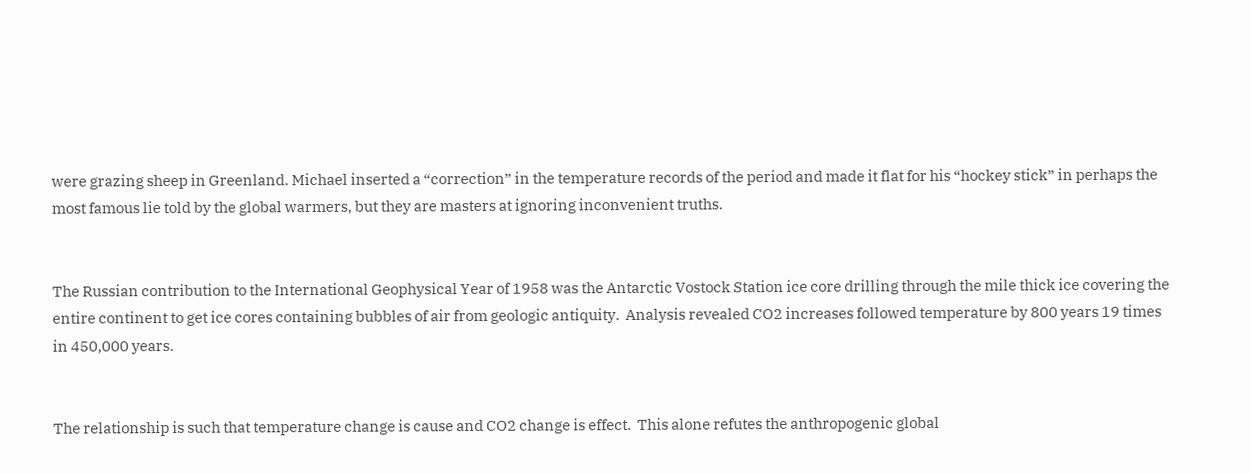were grazing sheep in Greenland. Michael inserted a “correction” in the temperature records of the period and made it flat for his “hockey stick” in perhaps the most famous lie told by the global warmers, but they are masters at ignoring inconvenient truths.


The Russian contribution to the International Geophysical Year of 1958 was the Antarctic Vostock Station ice core drilling through the mile thick ice covering the entire continent to get ice cores containing bubbles of air from geologic antiquity.  Analysis revealed CO2 increases followed temperature by 800 years 19 times in 450,000 years.


The relationship is such that temperature change is cause and CO2 change is effect.  This alone refutes the anthropogenic global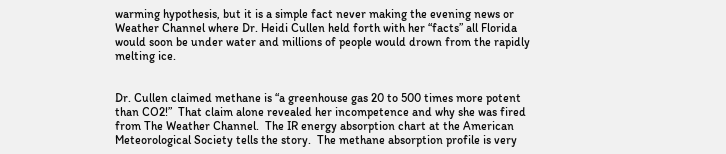warming hypothesis, but it is a simple fact never making the evening news or Weather Channel where Dr. Heidi Cullen held forth with her “facts” all Florida would soon be under water and millions of people would drown from the rapidly melting ice.


Dr. Cullen claimed methane is “a greenhouse gas 20 to 500 times more potent than CO2!”  That claim alone revealed her incompetence and why she was fired from The Weather Channel.  The IR energy absorption chart at the American Meteorological Society tells the story.  The methane absorption profile is very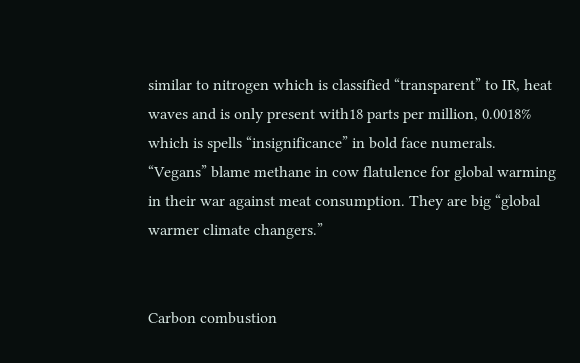similar to nitrogen which is classified “transparent” to IR, heat waves and is only present with18 parts per million, 0.0018% which is spells “insignificance” in bold face numerals. “Vegans” blame methane in cow flatulence for global warming in their war against meat consumption. They are big “global warmer climate changers.”


Carbon combustion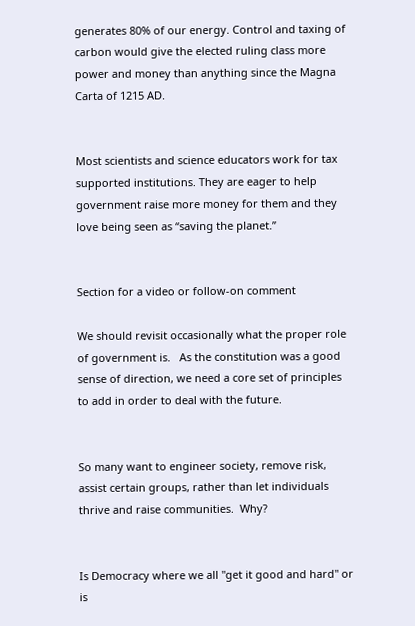generates 80% of our energy. Control and taxing of carbon would give the elected ruling class more power and money than anything since the Magna Carta of 1215 AD.


Most scientists and science educators work for tax supported institutions. They are eager to help government raise more money for them and they love being seen as “saving the planet.”


Section for a video or follow-on comment

We should revisit occasionally what the proper role of government is.   As the constitution was a good sense of direction, we need a core set of principles to add in order to deal with the future.


So many want to engineer society, remove risk, assist certain groups, rather than let individuals thrive and raise communities.  Why?


Is Democracy where we all "get it good and hard" or is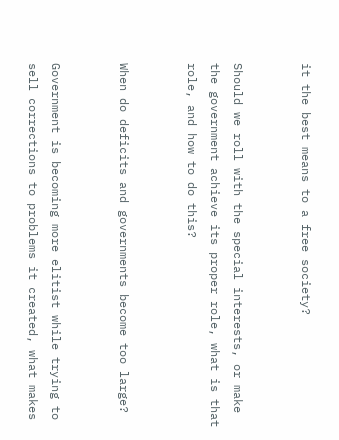it the best means to a free society?


Should we roll with the special interests, or make the government achieve its proper role, what is that role, and how to do this?


When do deficits and governments become too large?


Government is becoming more elitist while trying to sell corrections to problems it created, what makes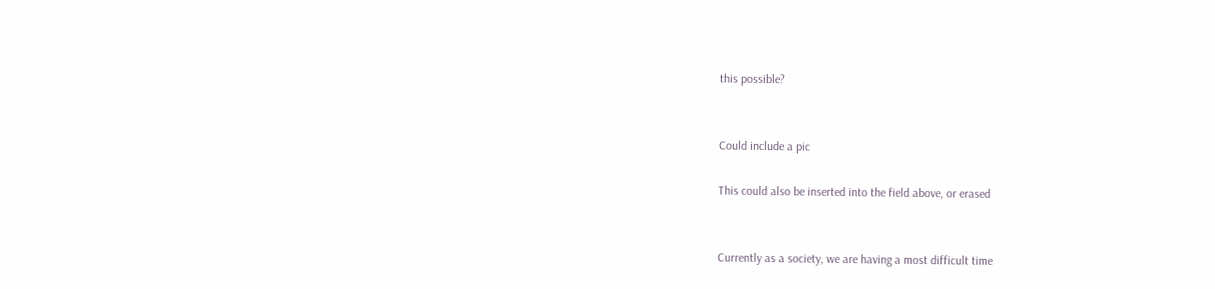this possible?


Could include a pic

This could also be inserted into the field above, or erased


Currently as a society, we are having a most difficult time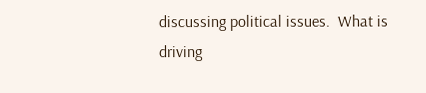discussing political issues.  What is driving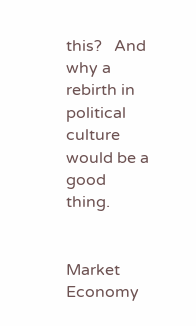this?   And why a rebirth in political culture would be a good thing.


Market Economy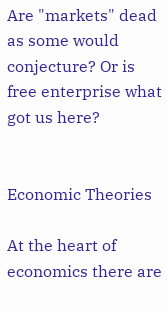Are "markets" dead as some would conjecture? Or is free enterprise what got us here?


Economic Theories

At the heart of economics there are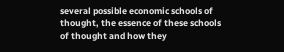several possible economic schools of thought, the essence of these schools of thought and how they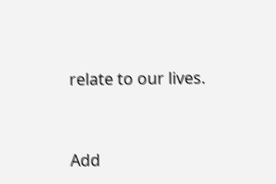relate to our lives.


Add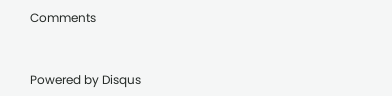Comments


Powered by Disqus